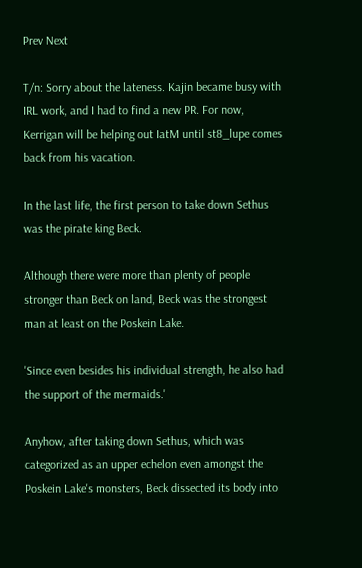Prev Next

T/n: Sorry about the lateness. Kajin became busy with IRL work, and I had to find a new PR. For now, Kerrigan will be helping out IatM until st8_lupe comes back from his vacation.

In the last life, the first person to take down Sethus was the pirate king Beck.

Although there were more than plenty of people stronger than Beck on land, Beck was the strongest man at least on the Poskein Lake.

'Since even besides his individual strength, he also had the support of the mermaids.'

Anyhow, after taking down Sethus, which was categorized as an upper echelon even amongst the Poskein Lake's monsters, Beck dissected its body into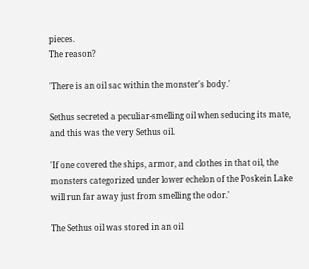pieces.
The reason?

'There is an oil sac within the monster's body.'

Sethus secreted a peculiar-smelling oil when seducing its mate, and this was the very Sethus oil.

'If one covered the ships, armor, and clothes in that oil, the monsters categorized under lower echelon of the Poskein Lake will run far away just from smelling the odor.'

The Sethus oil was stored in an oil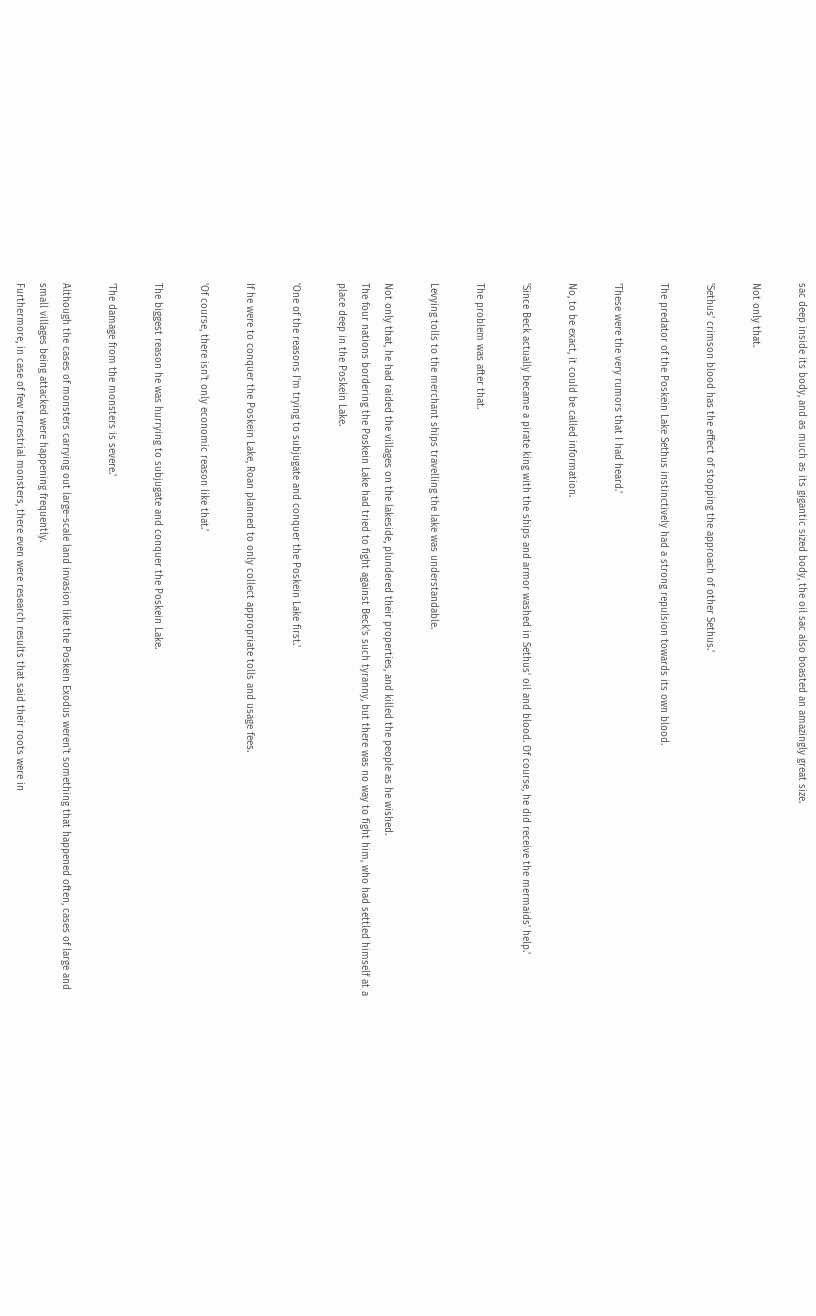sac deep inside its body, and as much as its gigantic sized body, the oil sac also boasted an amazingly great size.

Not only that.

'Sethus' crimson blood has the effect of stopping the approach of other Sethus.'

The predator of the Poskein Lake Sethus instinctively had a strong repulsion towards its own blood.

'These were the very rumors that I had heard.'

No, to be exact, it could be called information.

'Since Beck actually became a pirate king with the ships and armor washed in Sethus' oil and blood. Of course, he did receive the mermaids' help.'

The problem was after that.

Levying tolls to the merchant ships travelling the lake was understandable.

Not only that, he had raided the villages on the lakeside, plundered their properties, and killed the people as he wished.
The four nations bordering the Poskein Lake had tried to fight against Beck's such tyranny, but there was no way to fight him, who had settled himself at a place deep in the Poskein Lake.

'One of the reasons I'm trying to subjugate and conquer the Poskein Lake first.'

If he were to conquer the Poskein Lake, Roan planned to only collect appropriate tolls and usage fees.

'Of course, there isn't only economic reason like that.'

The biggest reason he was hurrying to subjugate and conquer the Poskein Lake.

'The damage from the monsters is severe.'

Although the cases of monsters carrying out large-scale land invasion like the Poskein Exodus weren't something that happened often, cases of large and small villages being attacked were happening frequently.
Furthermore, in case of few terrestrial monsters, there even were research results that said their roots were in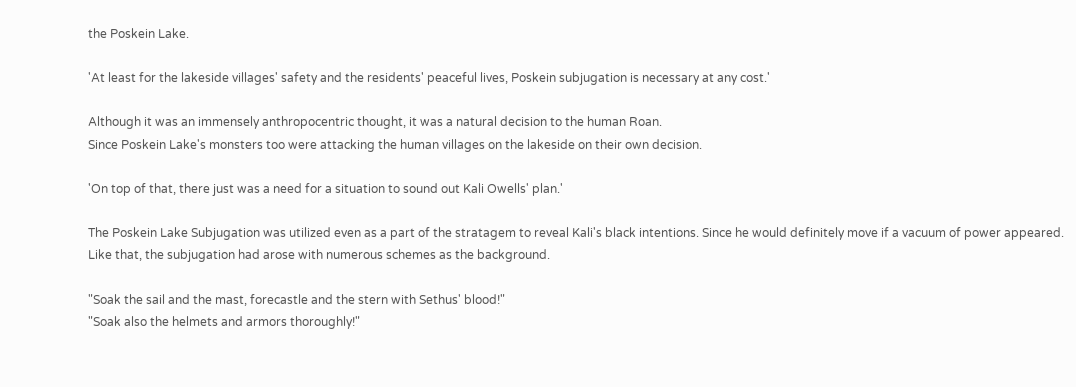the Poskein Lake.

'At least for the lakeside villages' safety and the residents' peaceful lives, Poskein subjugation is necessary at any cost.'

Although it was an immensely anthropocentric thought, it was a natural decision to the human Roan.
Since Poskein Lake's monsters too were attacking the human villages on the lakeside on their own decision.

'On top of that, there just was a need for a situation to sound out Kali Owells' plan.'

The Poskein Lake Subjugation was utilized even as a part of the stratagem to reveal Kali's black intentions. Since he would definitely move if a vacuum of power appeared.
Like that, the subjugation had arose with numerous schemes as the background.

"Soak the sail and the mast, forecastle and the stern with Sethus' blood!"
"Soak also the helmets and armors thoroughly!"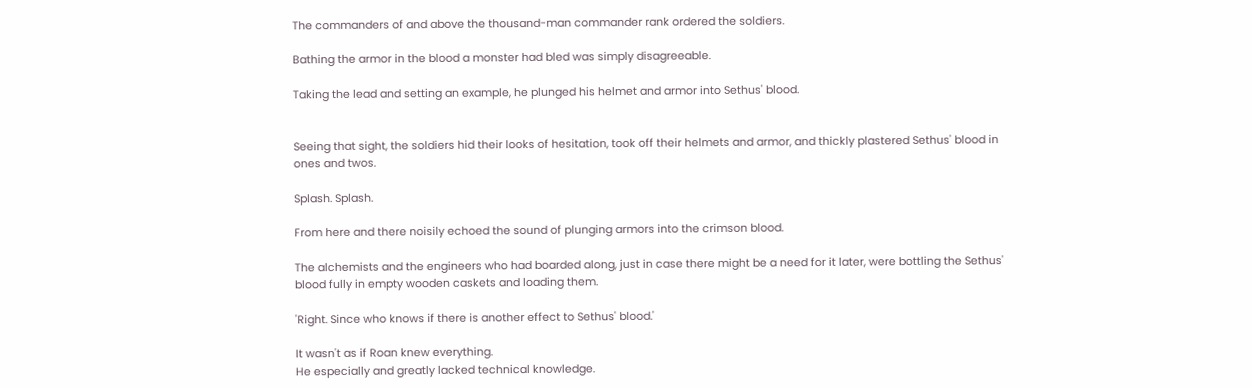The commanders of and above the thousand-man commander rank ordered the soldiers.

Bathing the armor in the blood a monster had bled was simply disagreeable.

Taking the lead and setting an example, he plunged his helmet and armor into Sethus' blood.


Seeing that sight, the soldiers hid their looks of hesitation, took off their helmets and armor, and thickly plastered Sethus' blood in ones and twos.

Splash. Splash.

From here and there noisily echoed the sound of plunging armors into the crimson blood.

The alchemists and the engineers who had boarded along, just in case there might be a need for it later, were bottling the Sethus' blood fully in empty wooden caskets and loading them.

'Right. Since who knows if there is another effect to Sethus' blood.'

It wasn't as if Roan knew everything.
He especially and greatly lacked technical knowledge.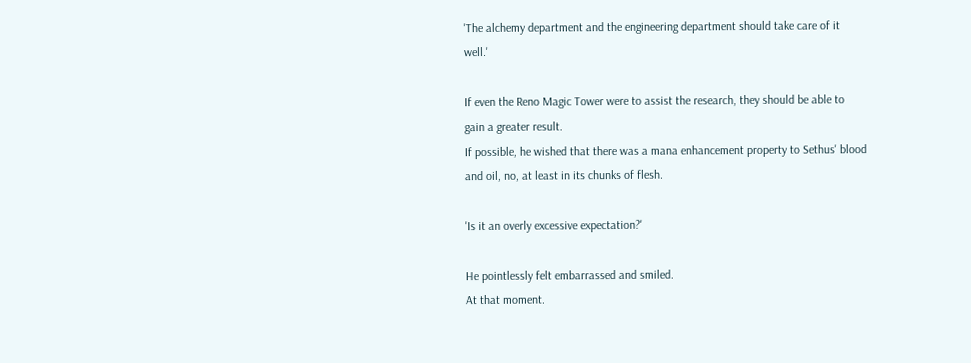'The alchemy department and the engineering department should take care of it well.'

If even the Reno Magic Tower were to assist the research, they should be able to gain a greater result.
If possible, he wished that there was a mana enhancement property to Sethus' blood and oil, no, at least in its chunks of flesh.

'Is it an overly excessive expectation?'

He pointlessly felt embarrassed and smiled.
At that moment.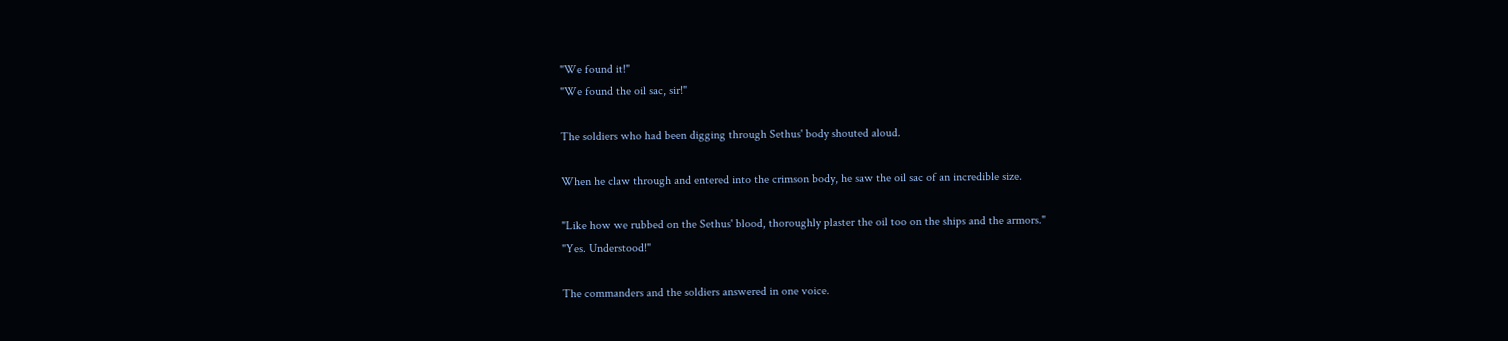"We found it!"
"We found the oil sac, sir!"

The soldiers who had been digging through Sethus' body shouted aloud.

When he claw through and entered into the crimson body, he saw the oil sac of an incredible size.

"Like how we rubbed on the Sethus' blood, thoroughly plaster the oil too on the ships and the armors."
"Yes. Understood!"

The commanders and the soldiers answered in one voice.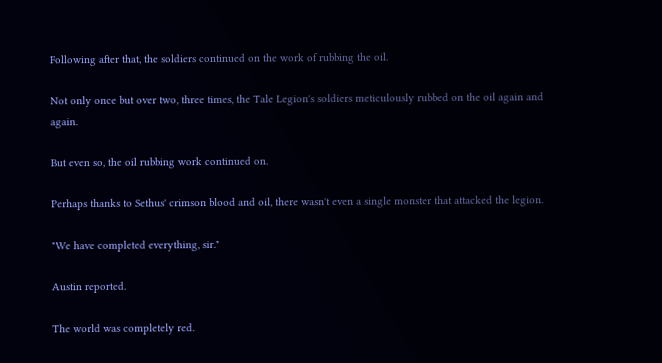Following after that, the soldiers continued on the work of rubbing the oil.

Not only once but over two, three times, the Tale Legion's soldiers meticulously rubbed on the oil again and again.

But even so, the oil rubbing work continued on.

Perhaps thanks to Sethus' crimson blood and oil, there wasn't even a single monster that attacked the legion.

"We have completed everything, sir."

Austin reported.

The world was completely red.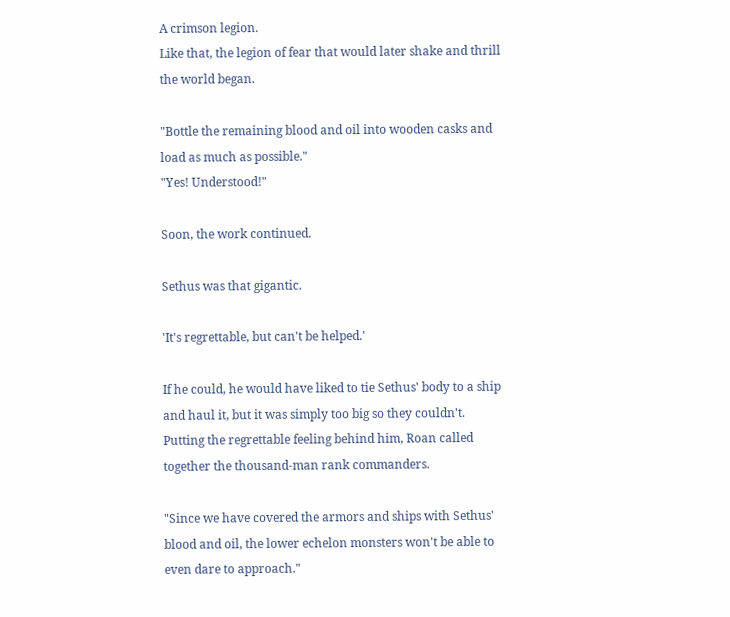A crimson legion.
Like that, the legion of fear that would later shake and thrill the world began.

"Bottle the remaining blood and oil into wooden casks and load as much as possible."
"Yes! Understood!"

Soon, the work continued.

Sethus was that gigantic.

'It's regrettable, but can't be helped.'

If he could, he would have liked to tie Sethus' body to a ship and haul it, but it was simply too big so they couldn't.
Putting the regrettable feeling behind him, Roan called together the thousand-man rank commanders.

"Since we have covered the armors and ships with Sethus' blood and oil, the lower echelon monsters won't be able to even dare to approach."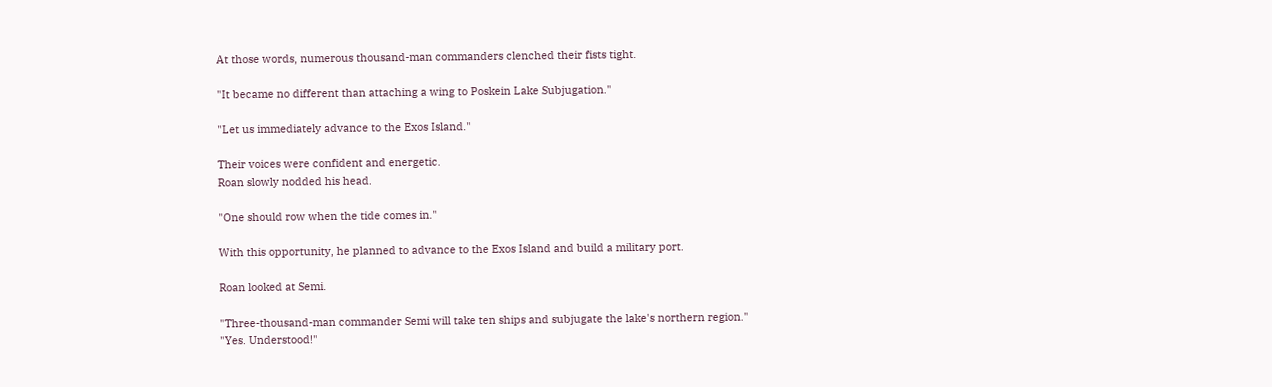At those words, numerous thousand-man commanders clenched their fists tight.

"It became no different than attaching a wing to Poskein Lake Subjugation."

"Let us immediately advance to the Exos Island."

Their voices were confident and energetic.
Roan slowly nodded his head.

"One should row when the tide comes in."

With this opportunity, he planned to advance to the Exos Island and build a military port.

Roan looked at Semi.

"Three-thousand-man commander Semi will take ten ships and subjugate the lake's northern region."
"Yes. Understood!"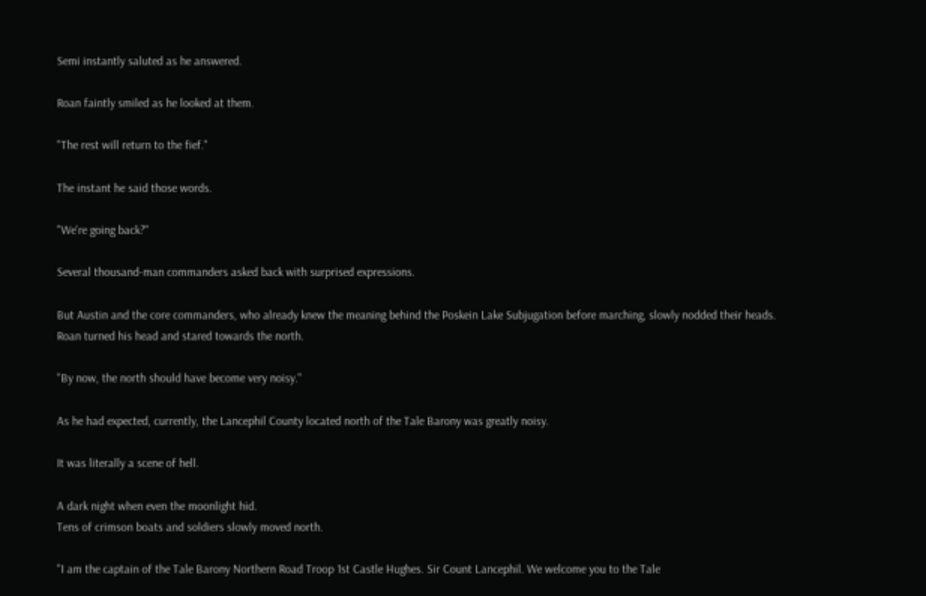Semi instantly saluted as he answered.

Roan faintly smiled as he looked at them.

"The rest will return to the fief."

The instant he said those words.

"We're going back?"

Several thousand-man commanders asked back with surprised expressions.

But Austin and the core commanders, who already knew the meaning behind the Poskein Lake Subjugation before marching, slowly nodded their heads.
Roan turned his head and stared towards the north.

"By now, the north should have become very noisy."

As he had expected, currently, the Lancephil County located north of the Tale Barony was greatly noisy.

It was literally a scene of hell.

A dark night when even the moonlight hid.
Tens of crimson boats and soldiers slowly moved north.

"I am the captain of the Tale Barony Northern Road Troop 1st Castle Hughes. Sir Count Lancephil. We welcome you to the Tale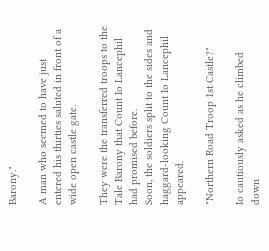Barony."

A man who seemed to have just entered his thirties saluted in front of a wide open castle gate.

They were the transferred troops to the Tale Barony that Count Io Lancephil had promised before.
Soon, the soldiers split to the sides and haggard-looking Count Io Lancephil appeared.

"Northern Road Troop 1st Castle?"

Io cautiously asked as he climbed down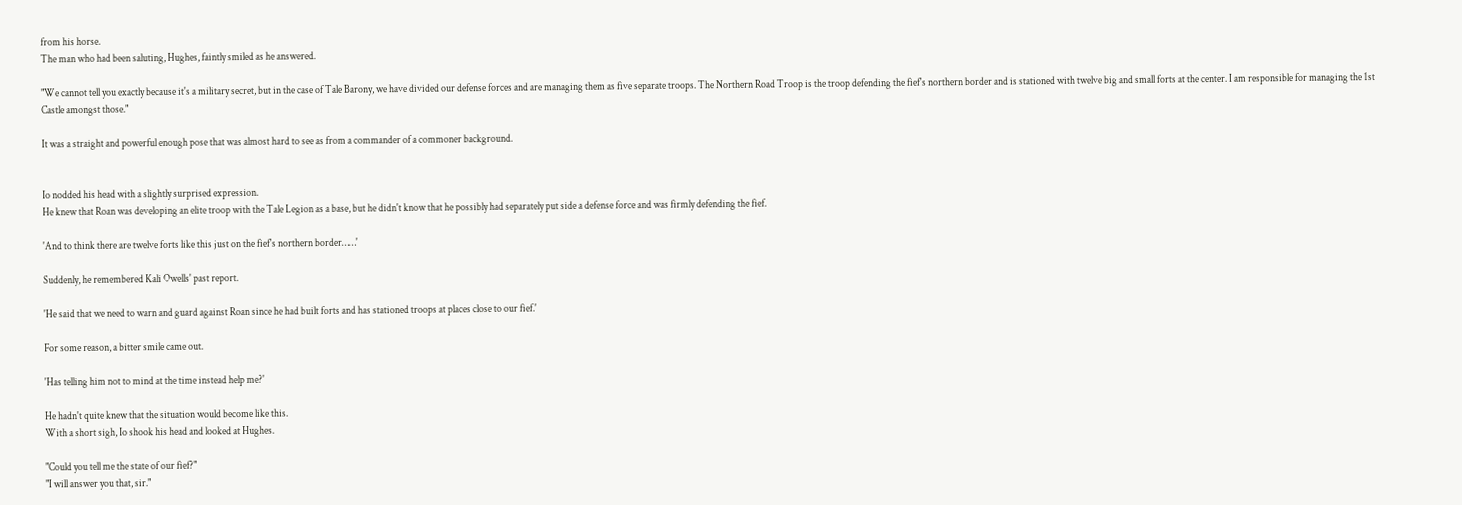from his horse.
The man who had been saluting, Hughes, faintly smiled as he answered.

"We cannot tell you exactly because it's a military secret, but in the case of Tale Barony, we have divided our defense forces and are managing them as five separate troops. The Northern Road Troop is the troop defending the fief's northern border and is stationed with twelve big and small forts at the center. I am responsible for managing the 1st Castle amongst those."

It was a straight and powerful enough pose that was almost hard to see as from a commander of a commoner background.


Io nodded his head with a slightly surprised expression.
He knew that Roan was developing an elite troop with the Tale Legion as a base, but he didn't know that he possibly had separately put side a defense force and was firmly defending the fief.

'And to think there are twelve forts like this just on the fief's northern border……'

Suddenly, he remembered Kali Owells' past report.

'He said that we need to warn and guard against Roan since he had built forts and has stationed troops at places close to our fief.'

For some reason, a bitter smile came out.

'Has telling him not to mind at the time instead help me?'

He hadn't quite knew that the situation would become like this.
With a short sigh, Io shook his head and looked at Hughes.

"Could you tell me the state of our fief?"
"I will answer you that, sir."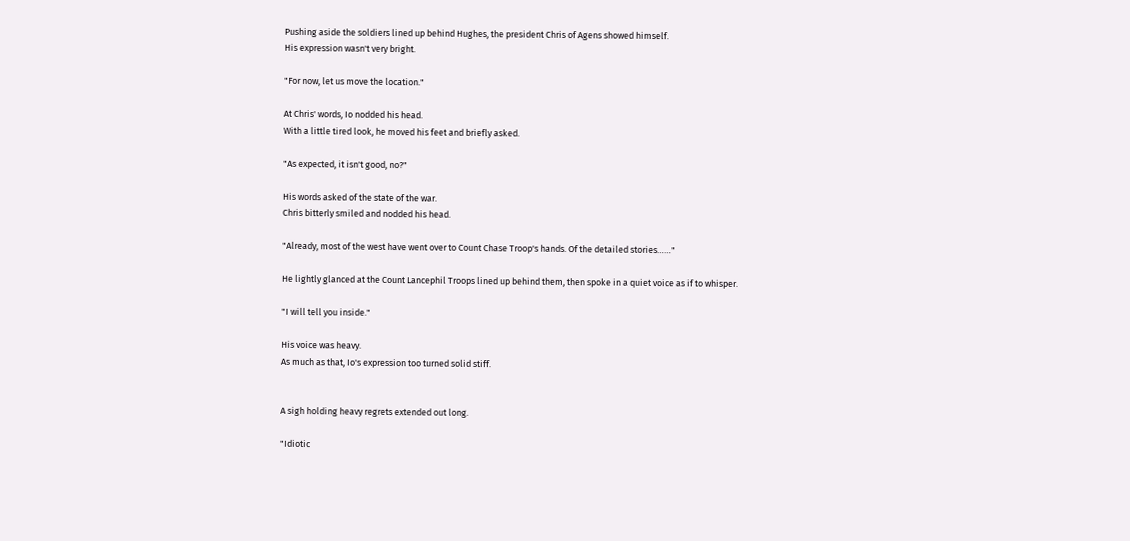Pushing aside the soldiers lined up behind Hughes, the president Chris of Agens showed himself.
His expression wasn't very bright.

"For now, let us move the location."

At Chris' words, Io nodded his head.
With a little tired look, he moved his feet and briefly asked.

"As expected, it isn't good, no?"

His words asked of the state of the war.
Chris bitterly smiled and nodded his head.

"Already, most of the west have went over to Count Chase Troop's hands. Of the detailed stories……"

He lightly glanced at the Count Lancephil Troops lined up behind them, then spoke in a quiet voice as if to whisper.

"I will tell you inside."

His voice was heavy.
As much as that, Io's expression too turned solid stiff.


A sigh holding heavy regrets extended out long.

"Idiotic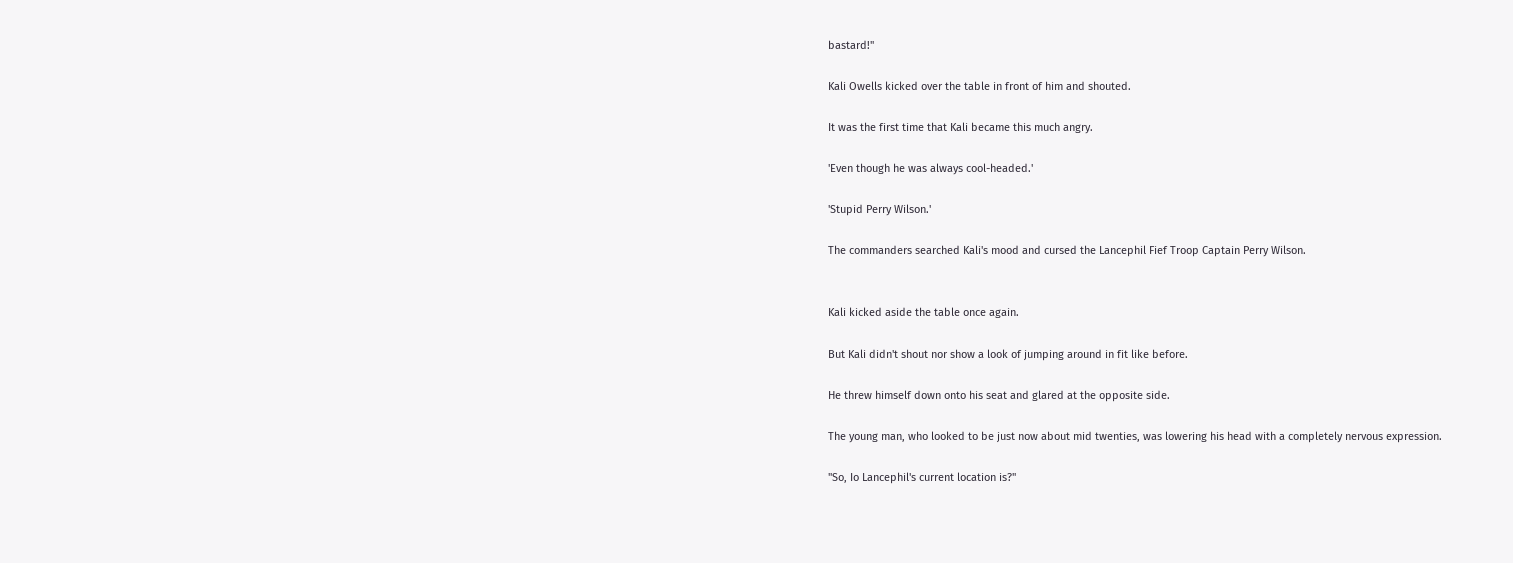bastard!"

Kali Owells kicked over the table in front of him and shouted.

It was the first time that Kali became this much angry.

'Even though he was always cool-headed.'

'Stupid Perry Wilson.'

The commanders searched Kali's mood and cursed the Lancephil Fief Troop Captain Perry Wilson.


Kali kicked aside the table once again.

But Kali didn't shout nor show a look of jumping around in fit like before.

He threw himself down onto his seat and glared at the opposite side.

The young man, who looked to be just now about mid twenties, was lowering his head with a completely nervous expression.

"So, Io Lancephil's current location is?"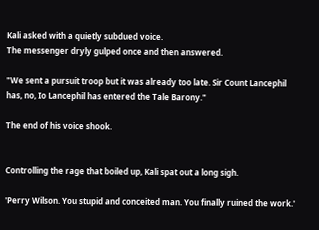Kali asked with a quietly subdued voice.
The messenger dryly gulped once and then answered.

"We sent a pursuit troop but it was already too late. Sir Count Lancephil has, no, Io Lancephil has entered the Tale Barony."

The end of his voice shook.


Controlling the rage that boiled up, Kali spat out a long sigh.

'Perry Wilson. You stupid and conceited man. You finally ruined the work.'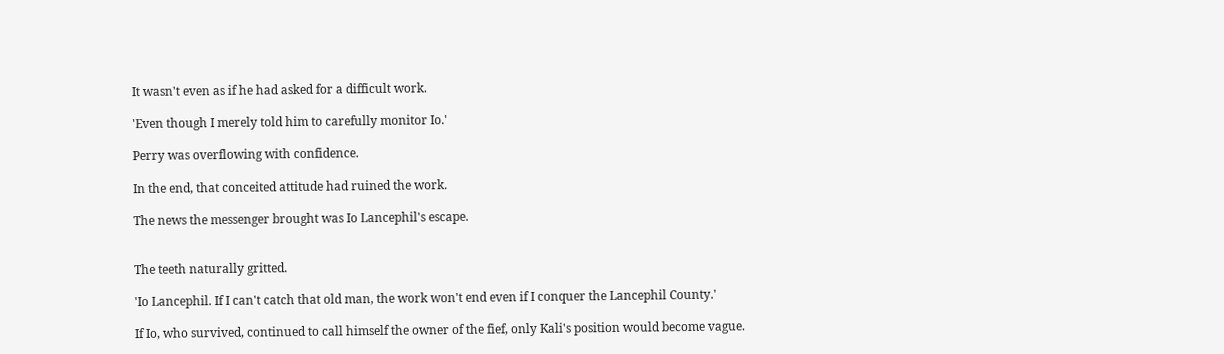It wasn't even as if he had asked for a difficult work.

'Even though I merely told him to carefully monitor Io.'

Perry was overflowing with confidence.

In the end, that conceited attitude had ruined the work.

The news the messenger brought was Io Lancephil's escape.


The teeth naturally gritted.

'Io Lancephil. If I can't catch that old man, the work won't end even if I conquer the Lancephil County.'

If Io, who survived, continued to call himself the owner of the fief, only Kali's position would become vague.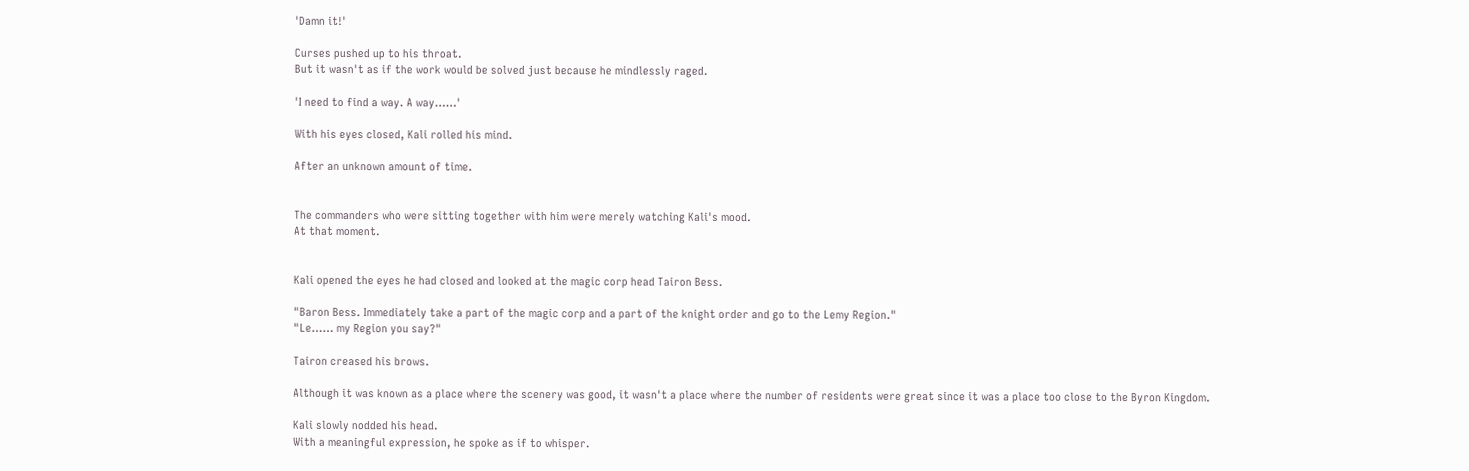'Damn it!'

Curses pushed up to his throat.
But it wasn't as if the work would be solved just because he mindlessly raged.

'I need to find a way. A way……'

With his eyes closed, Kali rolled his mind.

After an unknown amount of time.


The commanders who were sitting together with him were merely watching Kali's mood.
At that moment.


Kali opened the eyes he had closed and looked at the magic corp head Tairon Bess.

"Baron Bess. Immediately take a part of the magic corp and a part of the knight order and go to the Lemy Region."
"Le…… my Region you say?"

Tairon creased his brows.

Although it was known as a place where the scenery was good, it wasn't a place where the number of residents were great since it was a place too close to the Byron Kingdom.

Kali slowly nodded his head.
With a meaningful expression, he spoke as if to whisper.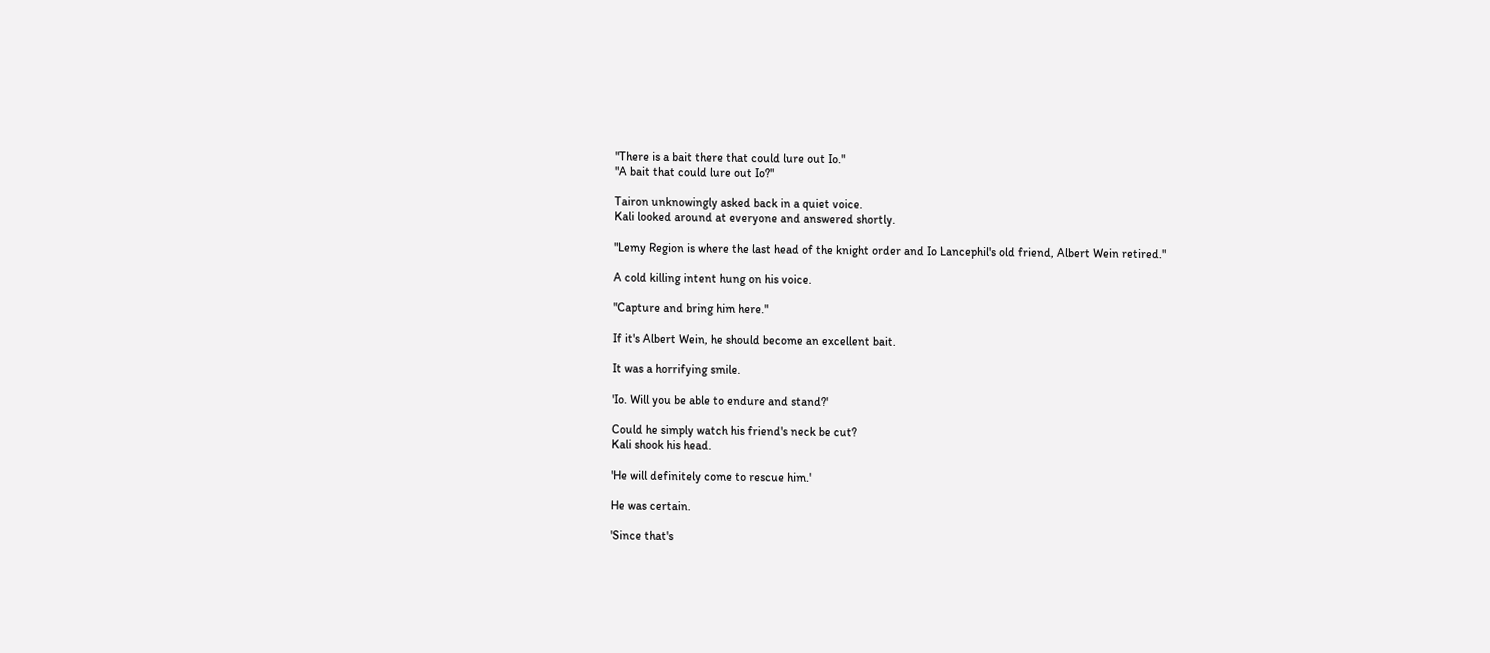"There is a bait there that could lure out Io."
"A bait that could lure out Io?"

Tairon unknowingly asked back in a quiet voice.
Kali looked around at everyone and answered shortly.

"Lemy Region is where the last head of the knight order and Io Lancephil's old friend, Albert Wein retired."

A cold killing intent hung on his voice.

"Capture and bring him here."

If it's Albert Wein, he should become an excellent bait.

It was a horrifying smile.

'Io. Will you be able to endure and stand?'

Could he simply watch his friend's neck be cut?
Kali shook his head.

'He will definitely come to rescue him.'

He was certain.

'Since that's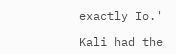exactly Io.'

Kali had the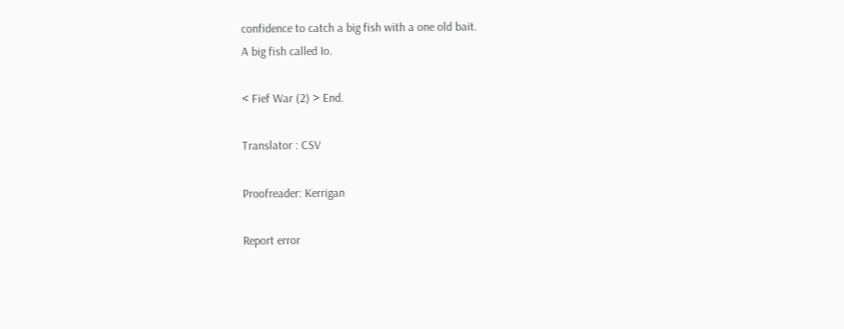confidence to catch a big fish with a one old bait.
A big fish called Io.

< Fief War (2) > End.

Translator : CSV

Proofreader: Kerrigan

Report error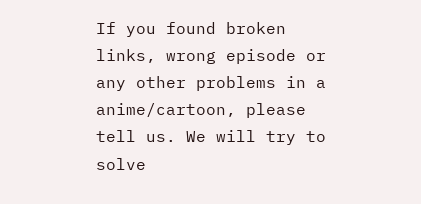If you found broken links, wrong episode or any other problems in a anime/cartoon, please tell us. We will try to solve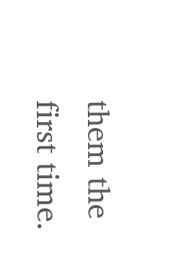them the first time.